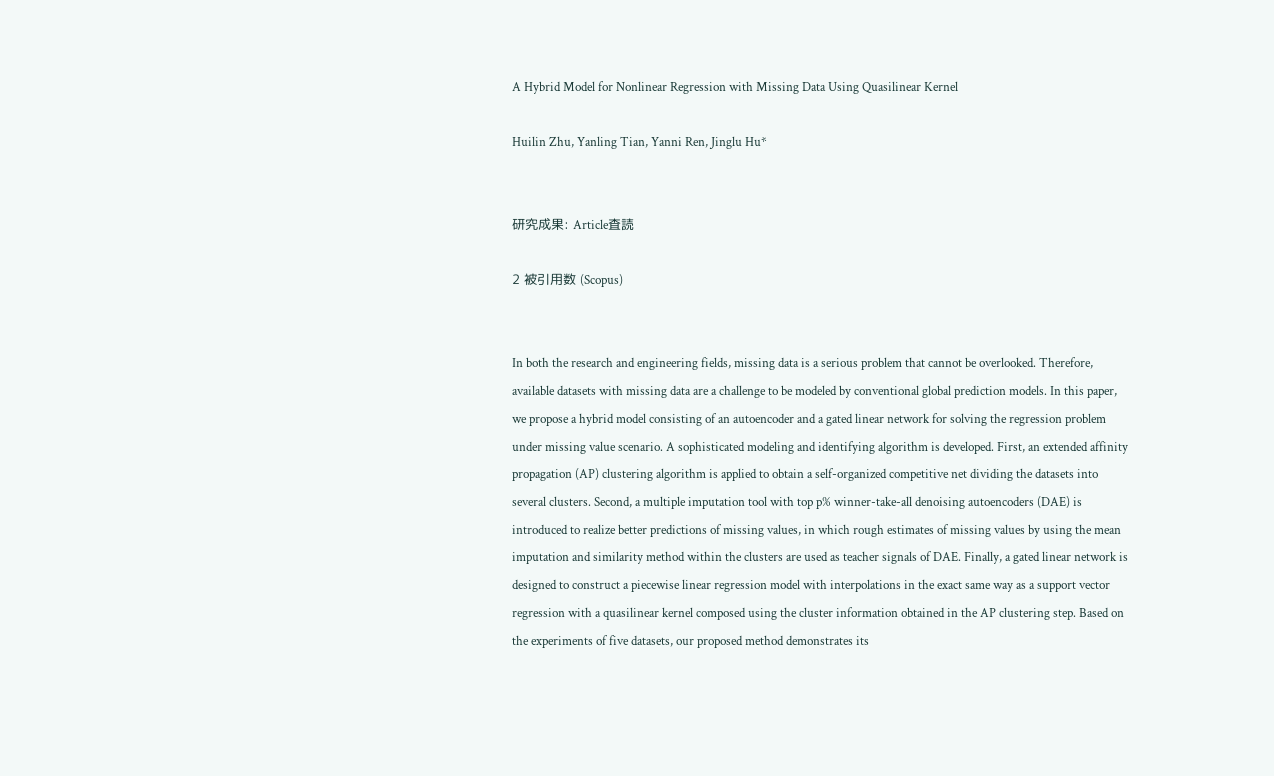A Hybrid Model for Nonlinear Regression with Missing Data Using Quasilinear Kernel

Huilin Zhu, Yanling Tian, Yanni Ren, Jinglu Hu*


研究成果: Article査読

2 被引用数 (Scopus)


In both the research and engineering fields, missing data is a serious problem that cannot be overlooked. Therefore, available datasets with missing data are a challenge to be modeled by conventional global prediction models. In this paper, we propose a hybrid model consisting of an autoencoder and a gated linear network for solving the regression problem under missing value scenario. A sophisticated modeling and identifying algorithm is developed. First, an extended affinity propagation (AP) clustering algorithm is applied to obtain a self-organized competitive net dividing the datasets into several clusters. Second, a multiple imputation tool with top p% winner-take-all denoising autoencoders (DAE) is introduced to realize better predictions of missing values, in which rough estimates of missing values by using the mean imputation and similarity method within the clusters are used as teacher signals of DAE. Finally, a gated linear network is designed to construct a piecewise linear regression model with interpolations in the exact same way as a support vector regression with a quasilinear kernel composed using the cluster information obtained in the AP clustering step. Based on the experiments of five datasets, our proposed method demonstrates its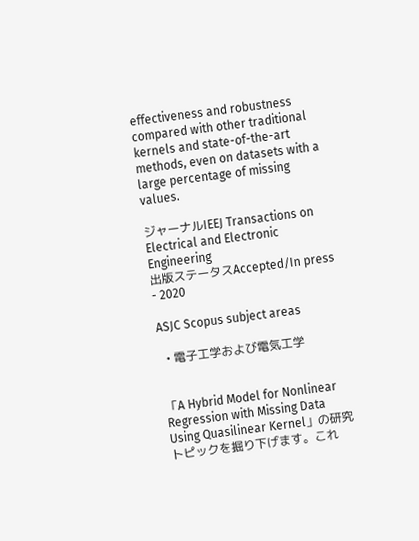effectiveness and robustness compared with other traditional kernels and state-of-the-art methods, even on datasets with a large percentage of missing values.

ジャーナルIEEJ Transactions on Electrical and Electronic Engineering
出版ステータスAccepted/In press - 2020

ASJC Scopus subject areas

  • 電子工学および電気工学


「A Hybrid Model for Nonlinear Regression with Missing Data Using Quasilinear Kernel」の研究トピックを掘り下げます。これ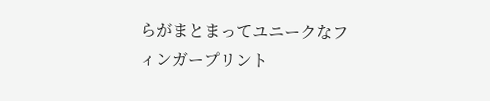らがまとまってユニークなフィンガープリント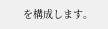を構成します。